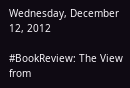Wednesday, December 12, 2012

#BookReview: The View from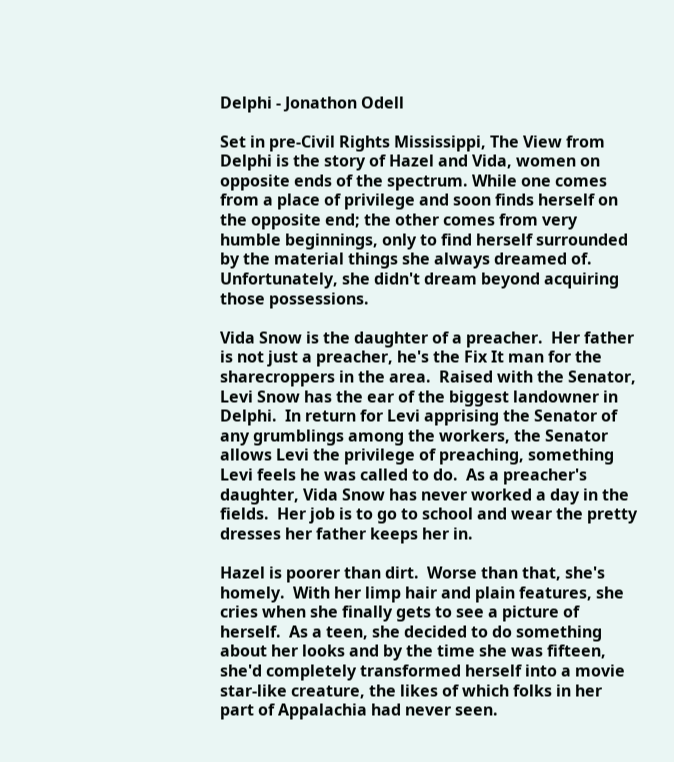Delphi - Jonathon Odell

Set in pre-Civil Rights Mississippi, The View from Delphi is the story of Hazel and Vida, women on opposite ends of the spectrum. While one comes from a place of privilege and soon finds herself on the opposite end; the other comes from very humble beginnings, only to find herself surrounded by the material things she always dreamed of.  Unfortunately, she didn't dream beyond acquiring those possessions.

Vida Snow is the daughter of a preacher.  Her father is not just a preacher, he's the Fix It man for the sharecroppers in the area.  Raised with the Senator, Levi Snow has the ear of the biggest landowner in Delphi.  In return for Levi apprising the Senator of any grumblings among the workers, the Senator allows Levi the privilege of preaching, something Levi feels he was called to do.  As a preacher's daughter, Vida Snow has never worked a day in the fields.  Her job is to go to school and wear the pretty dresses her father keeps her in.

Hazel is poorer than dirt.  Worse than that, she's homely.  With her limp hair and plain features, she cries when she finally gets to see a picture of herself.  As a teen, she decided to do something about her looks and by the time she was fifteen, she'd completely transformed herself into a movie star-like creature, the likes of which folks in her part of Appalachia had never seen.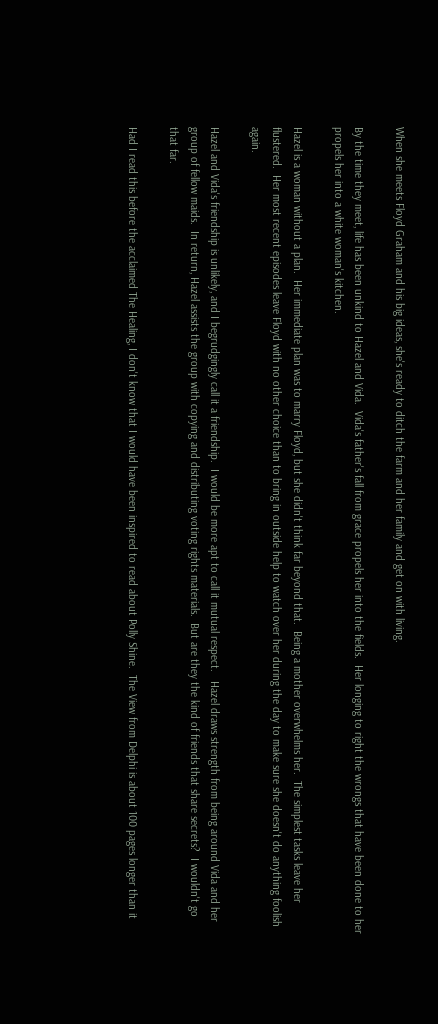When she meets Floyd Graham and his big ideas, she's ready to ditch the farm and her family and get on with living.

By the time they meet, life has been unkind to Hazel and Vida.  Vida's father's fall from grace propels her into the fields.  Her longing to right the wrongs that have been done to her propels her into a white woman's kitchen.

Hazel is a woman without a plan.  Her immediate plan was to marry Floyd, but she didn't think far beyond that.  Being a mother overwhelms her.  The simplest tasks leave her flustered.  Her most recent episodes leave Floyd with no other choice than to bring in outside help to watch over her during the day to make sure she doesn't do anything foolish again.

Hazel and Vida's friendship is unlikely, and I begrudgingly call it a friendship.  I would be more apt to call it mutual respect.   Hazel draws strength from being around Vida and her group of fellow maids.  In return, Hazel assists the group with copying and distributing voting rights materials.  But are they the kind of friends that share secrets?  I wouldn't go that far.

Had I read this before the acclaimed The Healing, I don't know that I would have been inspired to read about Polly Shine.  The View from Delphi is about 100 pages longer than it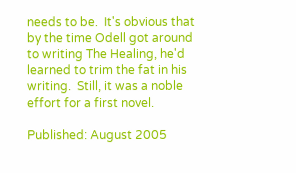needs to be.  It's obvious that by the time Odell got around to writing The Healing, he'd learned to trim the fat in his writing.  Still, it was a noble effort for a first novel.

Published: August 2005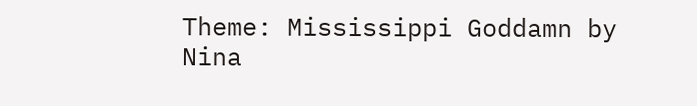Theme: Mississippi Goddamn by Nina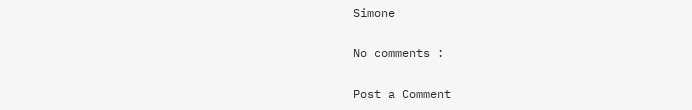Simone

No comments :

Post a Comment